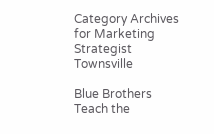Category Archives for Marketing Strategist Townsville

Blue Brothers Teach the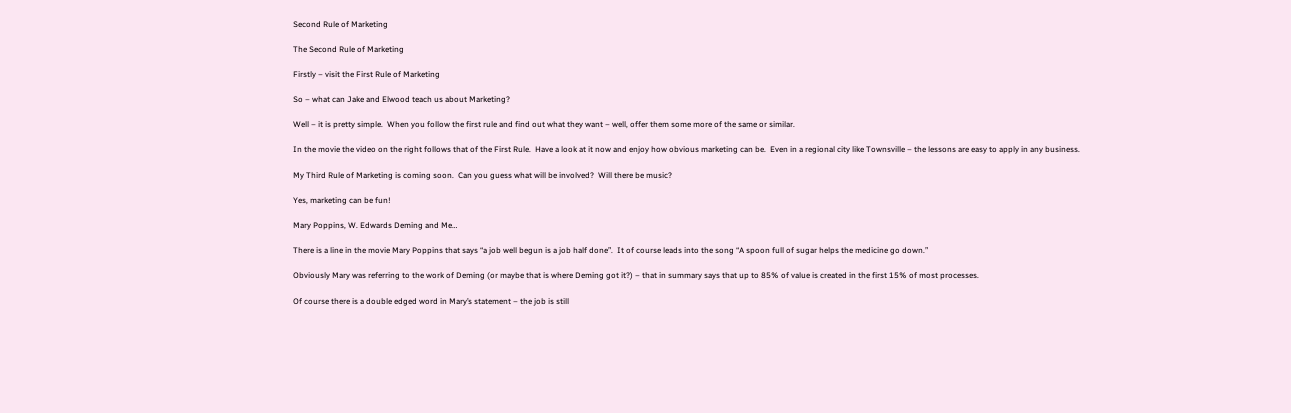Second Rule of Marketing

The Second Rule of Marketing

Firstly – visit the First Rule of Marketing

So – what can Jake and Elwood teach us about Marketing?

Well – it is pretty simple.  When you follow the first rule and find out what they want – well, offer them some more of the same or similar.

In the movie the video on the right follows that of the First Rule.  Have a look at it now and enjoy how obvious marketing can be.  Even in a regional city like Townsville – the lessons are easy to apply in any business.

My Third Rule of Marketing is coming soon.  Can you guess what will be involved?  Will there be music?

Yes, marketing can be fun!

Mary Poppins, W. Edwards Deming and Me…

There is a line in the movie Mary Poppins that says “a job well begun is a job half done”.  It of course leads into the song “A spoon full of sugar helps the medicine go down.”

Obviously Mary was referring to the work of Deming (or maybe that is where Deming got it?) – that in summary says that up to 85% of value is created in the first 15% of most processes.

Of course there is a double edged word in Mary’s statement – the job is still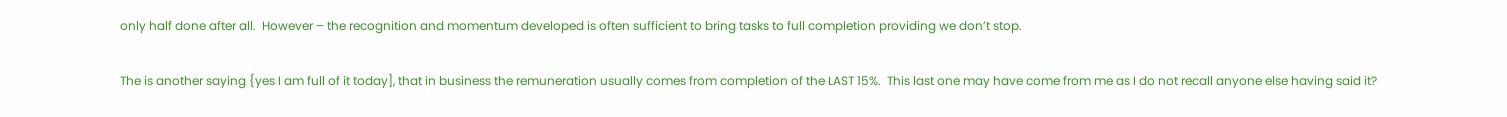only half done after all.  However – the recognition and momentum developed is often sufficient to bring tasks to full completion providing we don’t stop.

The is another saying {yes I am full of it today], that in business the remuneration usually comes from completion of the LAST 15%.  This last one may have come from me as I do not recall anyone else having said it?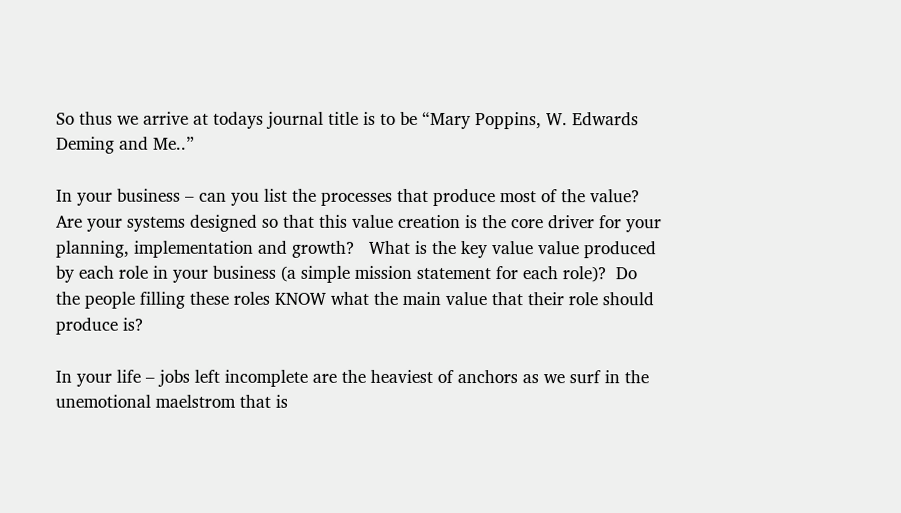So thus we arrive at todays journal title is to be “Mary Poppins, W. Edwards Deming and Me..”

In your business – can you list the processes that produce most of the value?  Are your systems designed so that this value creation is the core driver for your planning, implementation and growth?   What is the key value value produced by each role in your business (a simple mission statement for each role)?  Do the people filling these roles KNOW what the main value that their role should produce is?

In your life – jobs left incomplete are the heaviest of anchors as we surf in the unemotional maelstrom that is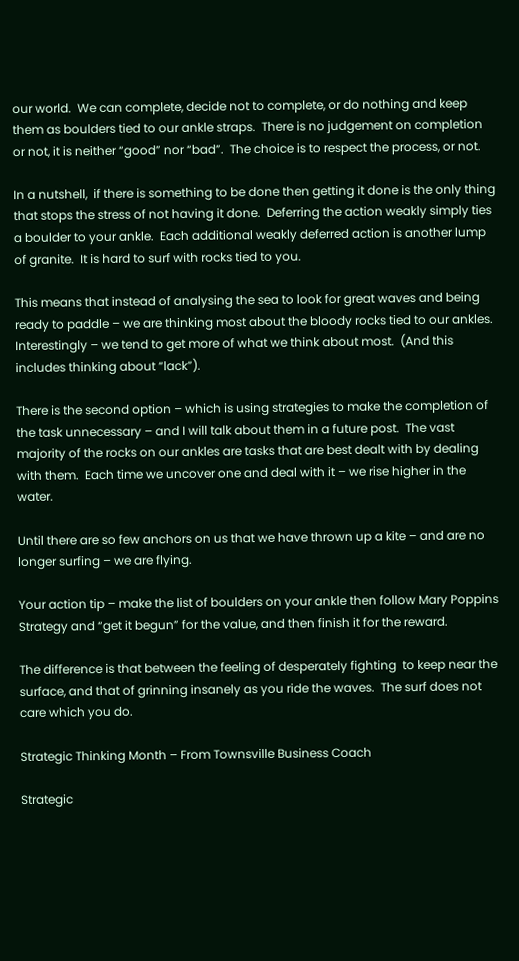our world.  We can complete, decide not to complete, or do nothing and keep them as boulders tied to our ankle straps.  There is no judgement on completion or not, it is neither “good” nor “bad”.  The choice is to respect the process, or not.

In a nutshell,  if there is something to be done then getting it done is the only thing that stops the stress of not having it done.  Deferring the action weakly simply ties a boulder to your ankle.  Each additional weakly deferred action is another lump of granite.  It is hard to surf with rocks tied to you.

This means that instead of analysing the sea to look for great waves and being ready to paddle – we are thinking most about the bloody rocks tied to our ankles.   Interestingly – we tend to get more of what we think about most.  (And this includes thinking about “lack”).

There is the second option – which is using strategies to make the completion of the task unnecessary – and I will talk about them in a future post.  The vast majority of the rocks on our ankles are tasks that are best dealt with by dealing with them.  Each time we uncover one and deal with it – we rise higher in the water.

Until there are so few anchors on us that we have thrown up a kite – and are no longer surfing – we are flying.

Your action tip – make the list of boulders on your ankle then follow Mary Poppins  Strategy and “get it begun” for the value, and then finish it for the reward.

The difference is that between the feeling of desperately fighting  to keep near the surface, and that of grinning insanely as you ride the waves.  The surf does not care which you do.

Strategic Thinking Month – From Townsville Business Coach

Strategic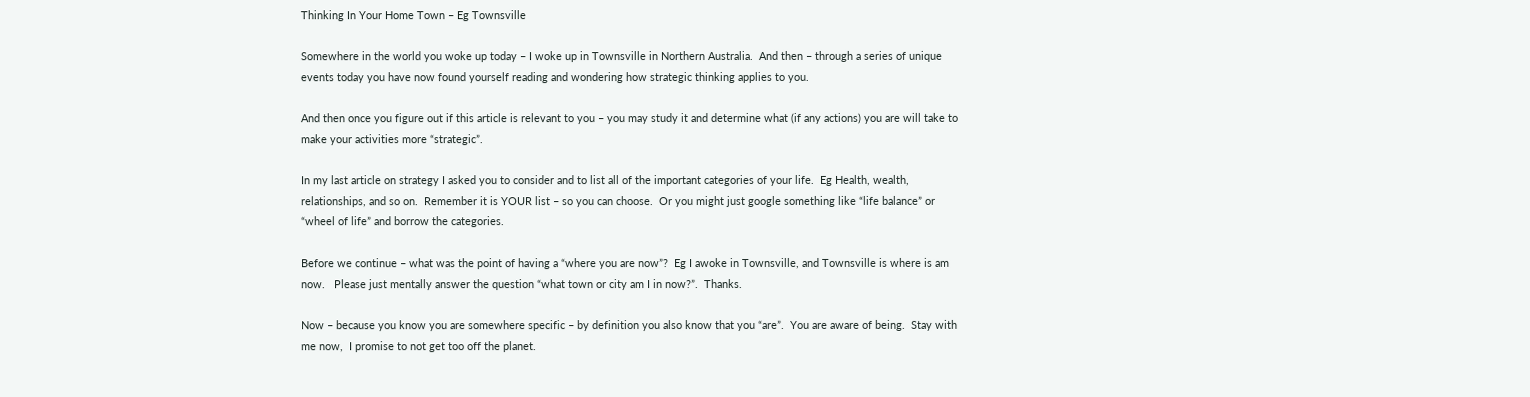Thinking In Your Home Town – Eg Townsville

Somewhere in the world you woke up today – I woke up in Townsville in Northern Australia.  And then – through a series of unique events today you have now found yourself reading and wondering how strategic thinking applies to you.

And then once you figure out if this article is relevant to you – you may study it and determine what (if any actions) you are will take to make your activities more “strategic”.

In my last article on strategy I asked you to consider and to list all of the important categories of your life.  Eg Health, wealth, relationships, and so on.  Remember it is YOUR list – so you can choose.  Or you might just google something like “life balance” or “wheel of life” and borrow the categories.

Before we continue – what was the point of having a “where you are now”?  Eg I awoke in Townsville, and Townsville is where is am now.   Please just mentally answer the question “what town or city am I in now?”.  Thanks.

Now – because you know you are somewhere specific – by definition you also know that you “are”.  You are aware of being.  Stay with me now,  I promise to not get too off the planet.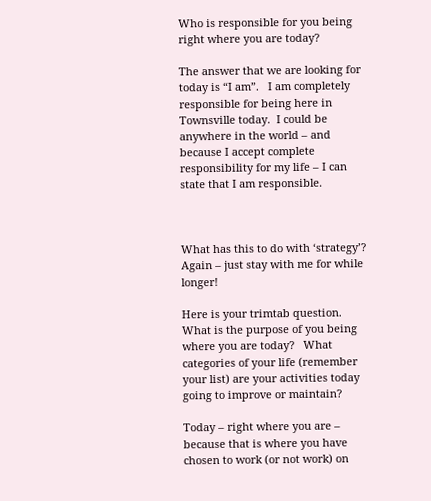Who is responsible for you being right where you are today?

The answer that we are looking for today is “I am”.   I am completely responsible for being here in Townsville today.  I could be anywhere in the world – and because I accept complete responsibility for my life – I can state that I am responsible.



What has this to do with ‘strategy’?  Again – just stay with me for while longer!

Here is your trimtab question.  What is the purpose of you being where you are today?   What categories of your life (remember your list) are your activities today going to improve or maintain?

Today – right where you are – because that is where you have chosen to work (or not work) on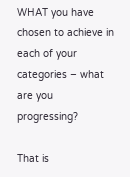WHAT you have chosen to achieve in each of your categories – what are you progressing?

That is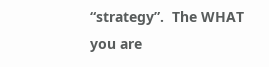“strategy”.  The WHAT you are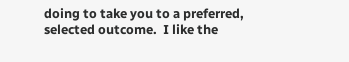doing to take you to a preferred, selected outcome.  I like the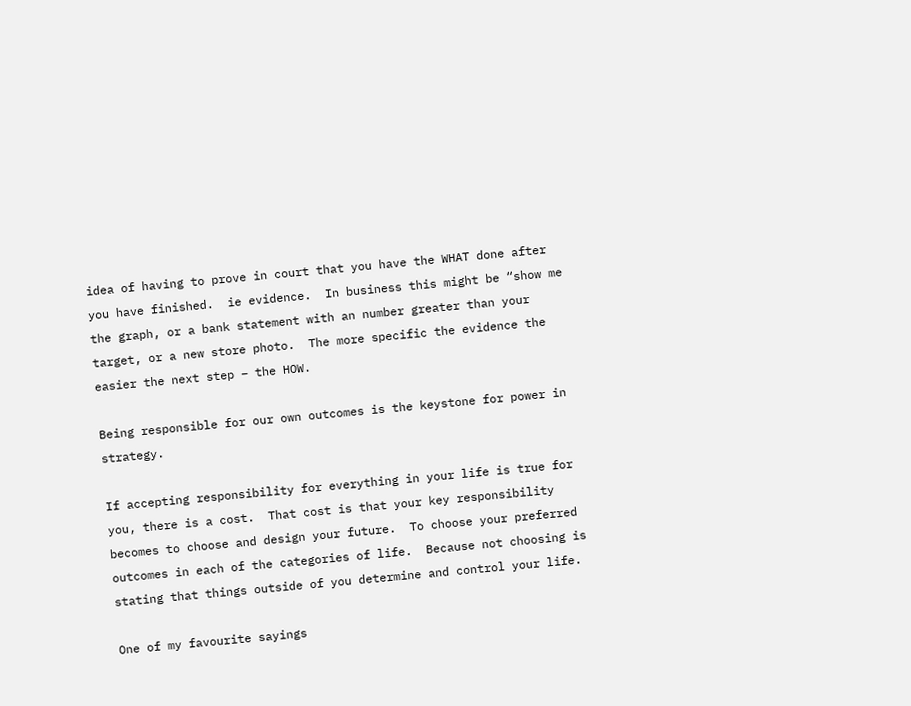idea of having to prove in court that you have the WHAT done after you have finished.  ie evidence.  In business this might be “show me the graph, or a bank statement with an number greater than your target, or a new store photo.  The more specific the evidence the easier the next step – the HOW.

Being responsible for our own outcomes is the keystone for power in strategy.

If accepting responsibility for everything in your life is true for you, there is a cost.  That cost is that your key responsibility becomes to choose and design your future.  To choose your preferred outcomes in each of the categories of life.  Because not choosing is stating that things outside of you determine and control your life.

One of my favourite sayings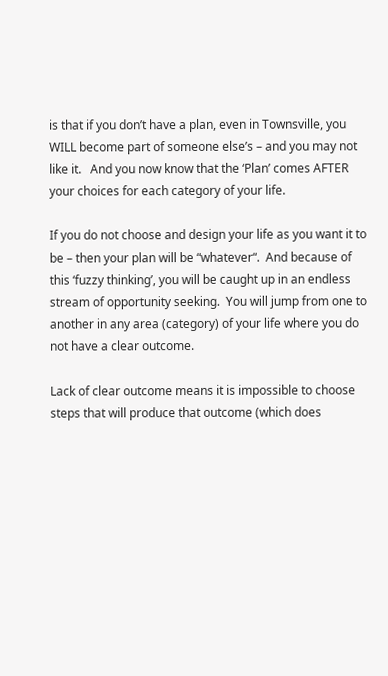is that if you don’t have a plan, even in Townsville, you WILL become part of someone else’s – and you may not like it.   And you now know that the ‘Plan’ comes AFTER your choices for each category of your life.

If you do not choose and design your life as you want it to be – then your plan will be “whatever“.  And because of this ‘fuzzy thinking’, you will be caught up in an endless stream of opportunity seeking.  You will jump from one to another in any area (category) of your life where you do not have a clear outcome.

Lack of clear outcome means it is impossible to choose steps that will produce that outcome (which does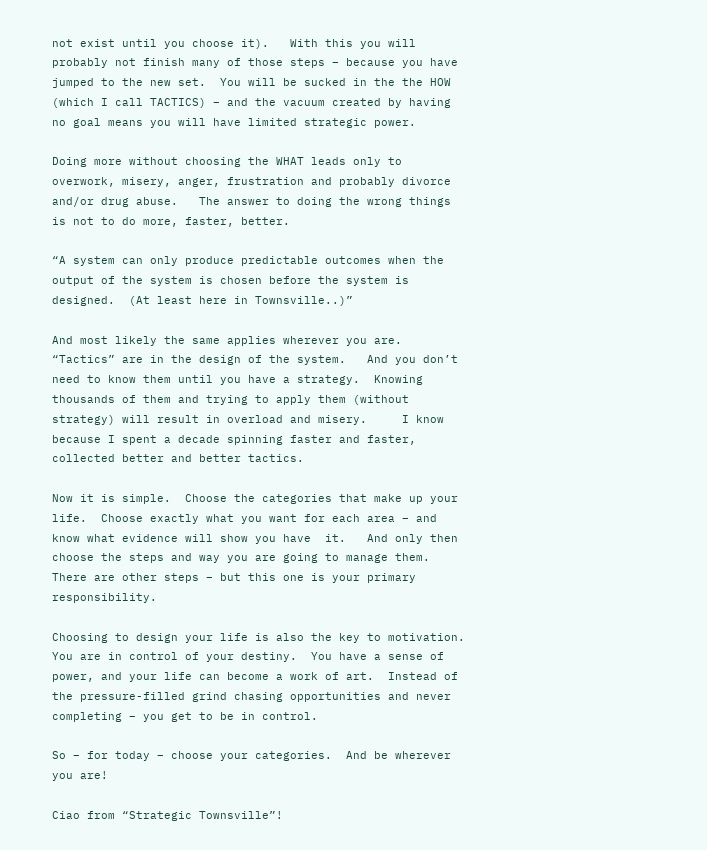not exist until you choose it).   With this you will probably not finish many of those steps – because you have jumped to the new set.  You will be sucked in the the HOW (which I call TACTICS) – and the vacuum created by having no goal means you will have limited strategic power.

Doing more without choosing the WHAT leads only to overwork, misery, anger, frustration and probably divorce and/or drug abuse.   The answer to doing the wrong things is not to do more, faster, better.

“A system can only produce predictable outcomes when the output of the system is chosen before the system is designed.  (At least here in Townsville..)”

And most likely the same applies wherever you are. “Tactics” are in the design of the system.   And you don’t need to know them until you have a strategy.  Knowing thousands of them and trying to apply them (without strategy) will result in overload and misery.     I know because I spent a decade spinning faster and faster, collected better and better tactics.

Now it is simple.  Choose the categories that make up your life.  Choose exactly what you want for each area – and know what evidence will show you have  it.   And only then choose the steps and way you are going to manage them.    There are other steps – but this one is your primary responsibility.

Choosing to design your life is also the key to motivation.  You are in control of your destiny.  You have a sense of power, and your life can become a work of art.  Instead of the pressure-filled grind chasing opportunities and never completing – you get to be in control.

So – for today – choose your categories.  And be wherever you are!

Ciao from “Strategic Townsville”!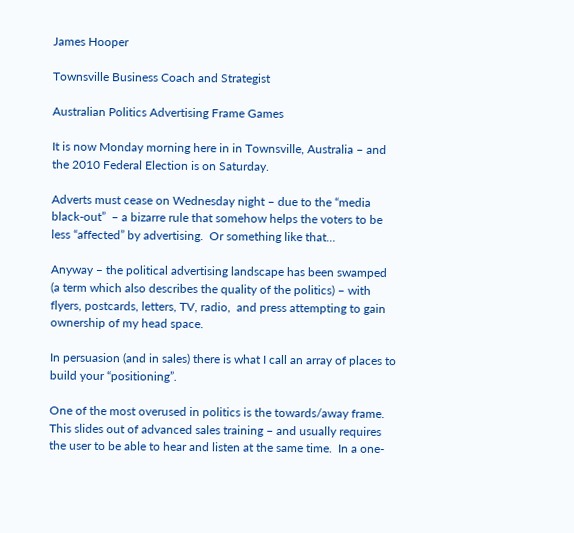James Hooper

Townsville Business Coach and Strategist

Australian Politics Advertising Frame Games

It is now Monday morning here in in Townsville, Australia – and the 2010 Federal Election is on Saturday.

Adverts must cease on Wednesday night – due to the “media black-out”  – a bizarre rule that somehow helps the voters to be less “affected” by advertising.  Or something like that…

Anyway – the political advertising landscape has been swamped (a term which also describes the quality of the politics) – with flyers, postcards, letters, TV, radio,  and press attempting to gain ownership of my head space.

In persuasion (and in sales) there is what I call an array of places to build your “positioning”.

One of the most overused in politics is the towards/away frame.  This slides out of advanced sales training – and usually requires the user to be able to hear and listen at the same time.  In a one-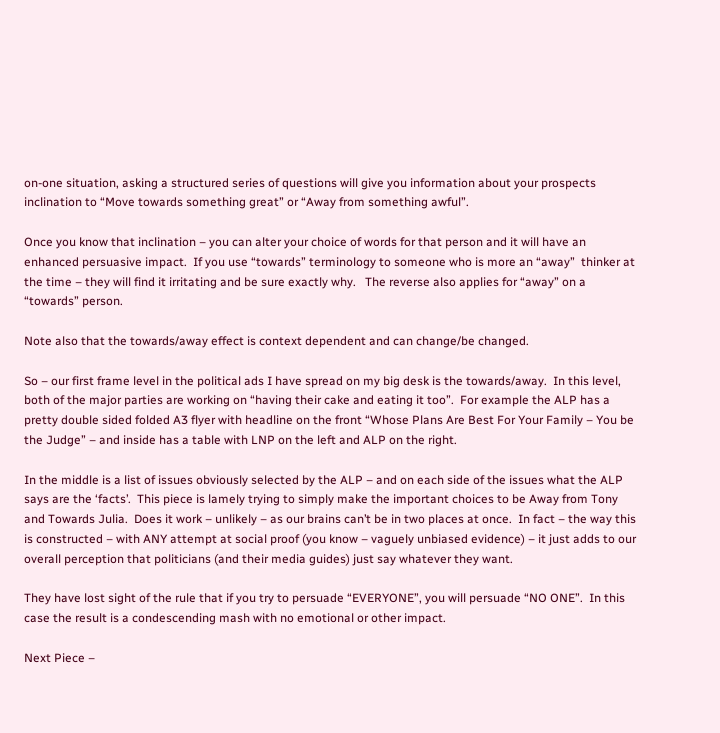on-one situation, asking a structured series of questions will give you information about your prospects inclination to “Move towards something great” or “Away from something awful”.

Once you know that inclination – you can alter your choice of words for that person and it will have an enhanced persuasive impact.  If you use “towards” terminology to someone who is more an “away”  thinker at the time – they will find it irritating and be sure exactly why.   The reverse also applies for “away” on a “towards” person.

Note also that the towards/away effect is context dependent and can change/be changed.

So – our first frame level in the political ads I have spread on my big desk is the towards/away.  In this level, both of the major parties are working on “having their cake and eating it too”.  For example the ALP has a pretty double sided folded A3 flyer with headline on the front “Whose Plans Are Best For Your Family – You be the Judge” – and inside has a table with LNP on the left and ALP on the right.

In the middle is a list of issues obviously selected by the ALP – and on each side of the issues what the ALP says are the ‘facts’.  This piece is lamely trying to simply make the important choices to be Away from Tony and Towards Julia.  Does it work – unlikely – as our brains can’t be in two places at once.  In fact – the way this is constructed – with ANY attempt at social proof (you know – vaguely unbiased evidence) – it just adds to our overall perception that politicians (and their media guides) just say whatever they want.

They have lost sight of the rule that if you try to persuade “EVERYONE”, you will persuade “NO ONE”.  In this case the result is a condescending mash with no emotional or other impact.

Next Piece –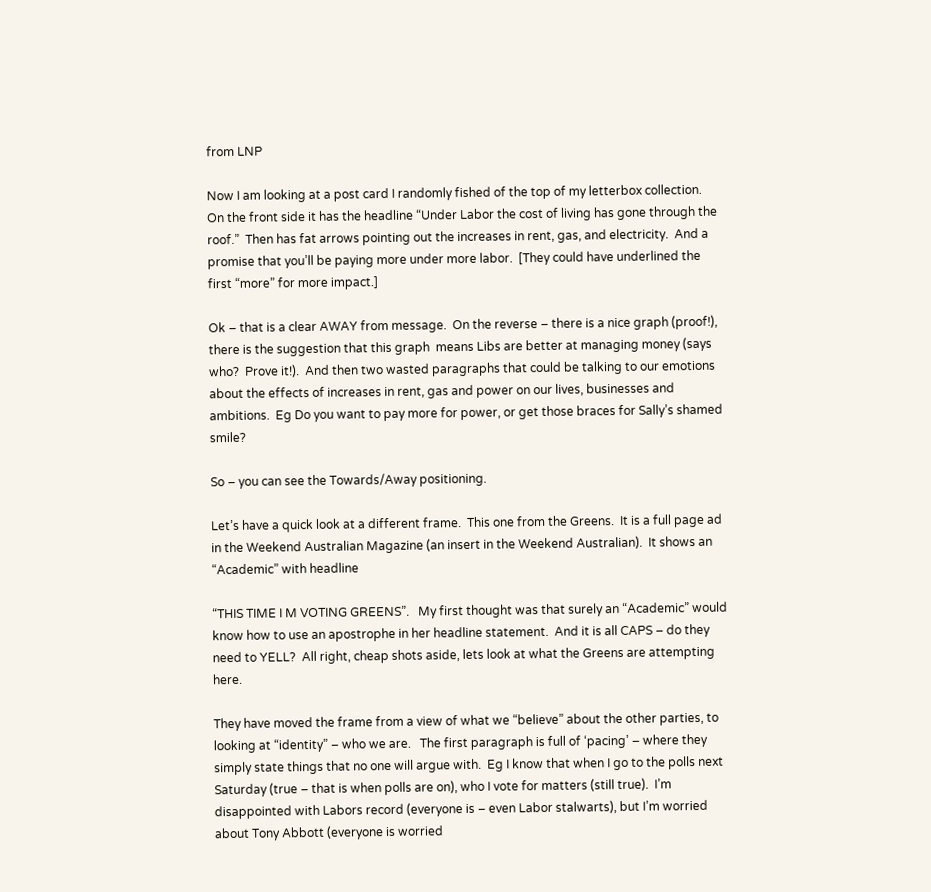from LNP

Now I am looking at a post card I randomly fished of the top of my letterbox collection.  On the front side it has the headline “Under Labor the cost of living has gone through the roof.”  Then has fat arrows pointing out the increases in rent, gas, and electricity.  And a promise that you’ll be paying more under more labor.  [They could have underlined the first “more” for more impact.]

Ok – that is a clear AWAY from message.  On the reverse – there is a nice graph (proof!), there is the suggestion that this graph  means Libs are better at managing money (says who?  Prove it!).  And then two wasted paragraphs that could be talking to our emotions about the effects of increases in rent, gas and power on our lives, businesses and ambitions.  Eg Do you want to pay more for power, or get those braces for Sally’s shamed smile?

So – you can see the Towards/Away positioning.

Let’s have a quick look at a different frame.  This one from the Greens.  It is a full page ad in the Weekend Australian Magazine (an insert in the Weekend Australian).  It shows an “Academic” with headline

“THIS TIME I M VOTING GREENS”.   My first thought was that surely an “Academic” would know how to use an apostrophe in her headline statement.  And it is all CAPS – do they need to YELL?  All right, cheap shots aside, lets look at what the Greens are attempting here.

They have moved the frame from a view of what we “believe” about the other parties, to looking at “identity” – who we are.   The first paragraph is full of ‘pacing’ – where they simply state things that no one will argue with.  Eg I know that when I go to the polls next Saturday (true – that is when polls are on), who I vote for matters (still true).  I’m disappointed with Labors record (everyone is – even Labor stalwarts), but I’m worried about Tony Abbott (everyone is worried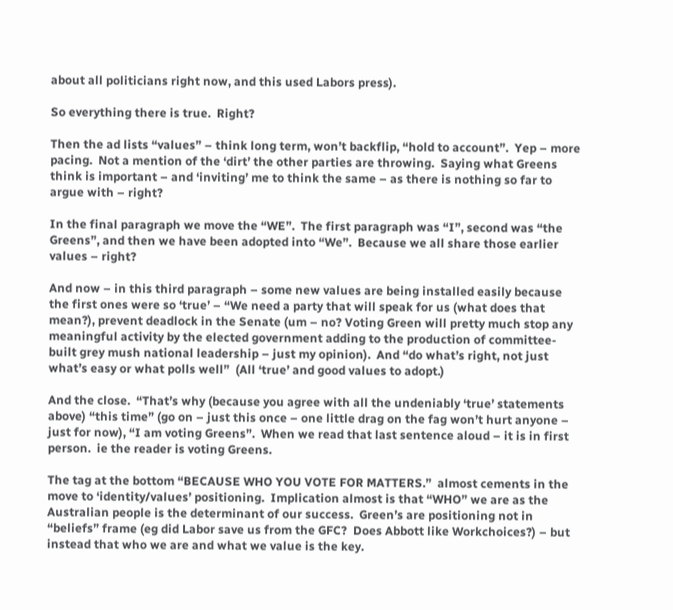about all politicians right now, and this used Labors press).

So everything there is true.  Right?

Then the ad lists “values” – think long term, won’t backflip, “hold to account”.  Yep – more pacing.  Not a mention of the ‘dirt’ the other parties are throwing.  Saying what Greens think is important – and ‘inviting’ me to think the same – as there is nothing so far to argue with – right?

In the final paragraph we move the “WE”.  The first paragraph was “I”, second was “the Greens”, and then we have been adopted into “We”.  Because we all share those earlier values – right?

And now – in this third paragraph – some new values are being installed easily because the first ones were so ‘true’ – “We need a party that will speak for us (what does that mean?), prevent deadlock in the Senate (um – no? Voting Green will pretty much stop any meaningful activity by the elected government adding to the production of committee-built grey mush national leadership – just my opinion).  And “do what’s right, not just what’s easy or what polls well”  (All ‘true’ and good values to adopt.)

And the close.  “That’s why (because you agree with all the undeniably ‘true’ statements above) “this time” (go on – just this once – one little drag on the fag won’t hurt anyone – just for now), “I am voting Greens”.  When we read that last sentence aloud – it is in first person.  ie the reader is voting Greens.

The tag at the bottom “BECAUSE WHO YOU VOTE FOR MATTERS.”  almost cements in the move to ‘identity/values’ positioning.  Implication almost is that “WHO” we are as the Australian people is the determinant of our success.  Green’s are positioning not in “beliefs” frame (eg did Labor save us from the GFC?  Does Abbott like Workchoices?) – but instead that who we are and what we value is the key.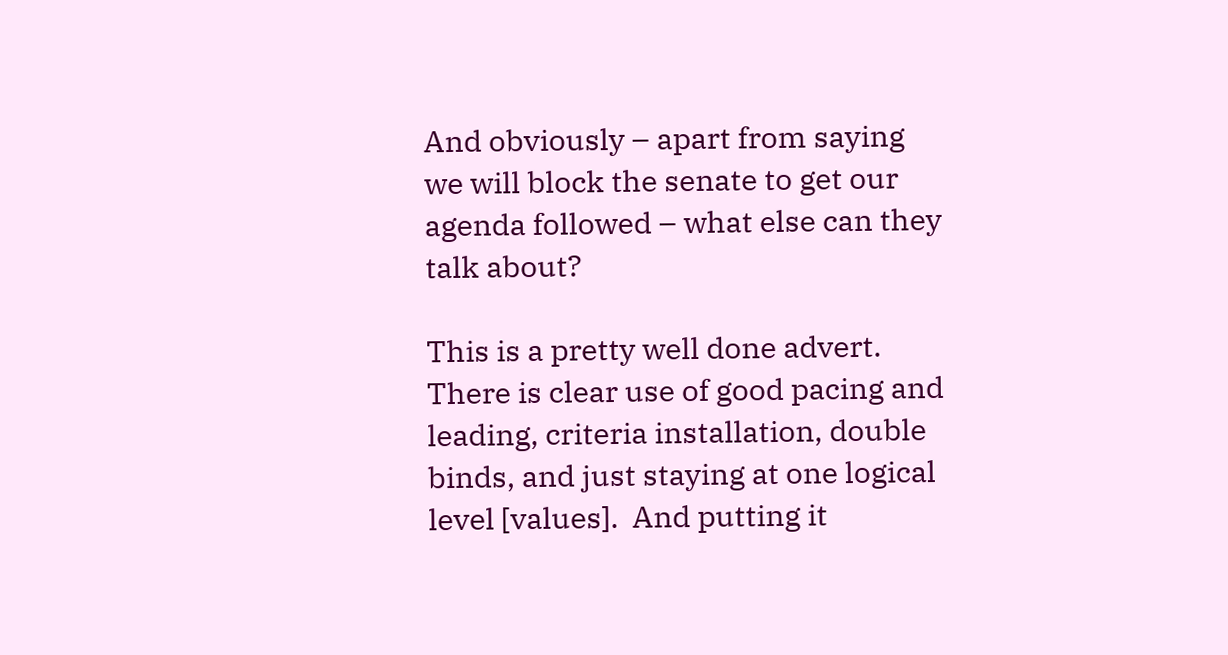And obviously – apart from saying we will block the senate to get our agenda followed – what else can they talk about?

This is a pretty well done advert.  There is clear use of good pacing and leading, criteria installation, double binds, and just staying at one logical level [values].  And putting it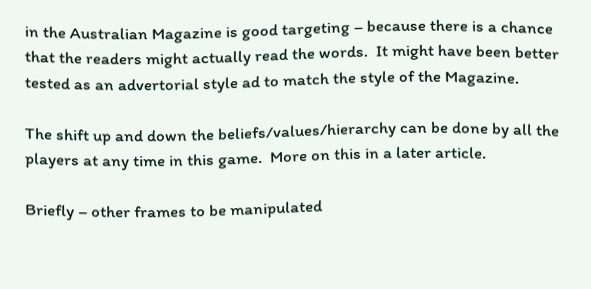in the Australian Magazine is good targeting – because there is a chance that the readers might actually read the words.  It might have been better tested as an advertorial style ad to match the style of the Magazine.

The shift up and down the beliefs/values/hierarchy can be done by all the players at any time in this game.  More on this in a later article.

Briefly – other frames to be manipulated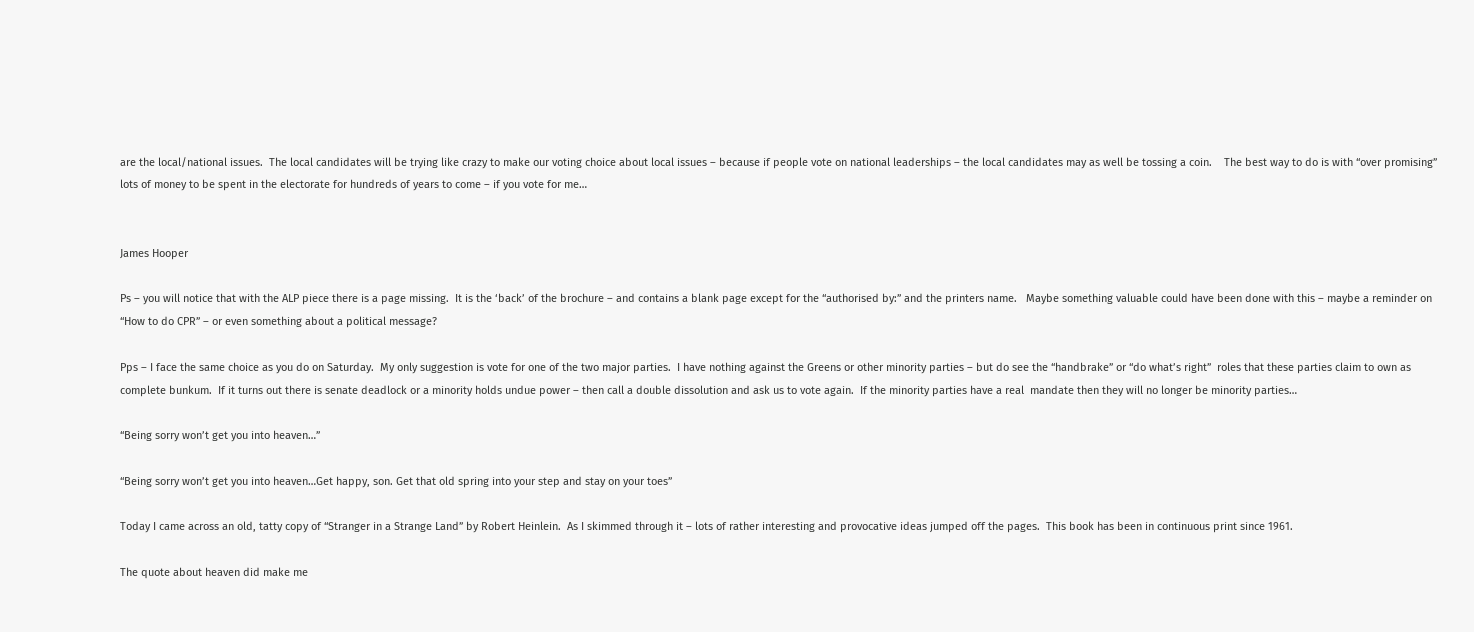are the local/national issues.  The local candidates will be trying like crazy to make our voting choice about local issues – because if people vote on national leaderships – the local candidates may as well be tossing a coin.    The best way to do is with “over promising” lots of money to be spent in the electorate for hundreds of years to come – if you vote for me…


James Hooper

Ps – you will notice that with the ALP piece there is a page missing.  It is the ‘back’ of the brochure – and contains a blank page except for the “authorised by:” and the printers name.   Maybe something valuable could have been done with this – maybe a reminder on “How to do CPR” – or even something about a political message?

Pps – I face the same choice as you do on Saturday.  My only suggestion is vote for one of the two major parties.  I have nothing against the Greens or other minority parties – but do see the “handbrake” or “do what’s right”  roles that these parties claim to own as complete bunkum.  If it turns out there is senate deadlock or a minority holds undue power – then call a double dissolution and ask us to vote again.  If the minority parties have a real  mandate then they will no longer be minority parties…

“Being sorry won’t get you into heaven…”

“Being sorry won’t get you into heaven…Get happy, son. Get that old spring into your step and stay on your toes”

Today I came across an old, tatty copy of “Stranger in a Strange Land” by Robert Heinlein.  As I skimmed through it – lots of rather interesting and provocative ideas jumped off the pages.  This book has been in continuous print since 1961.

The quote about heaven did make me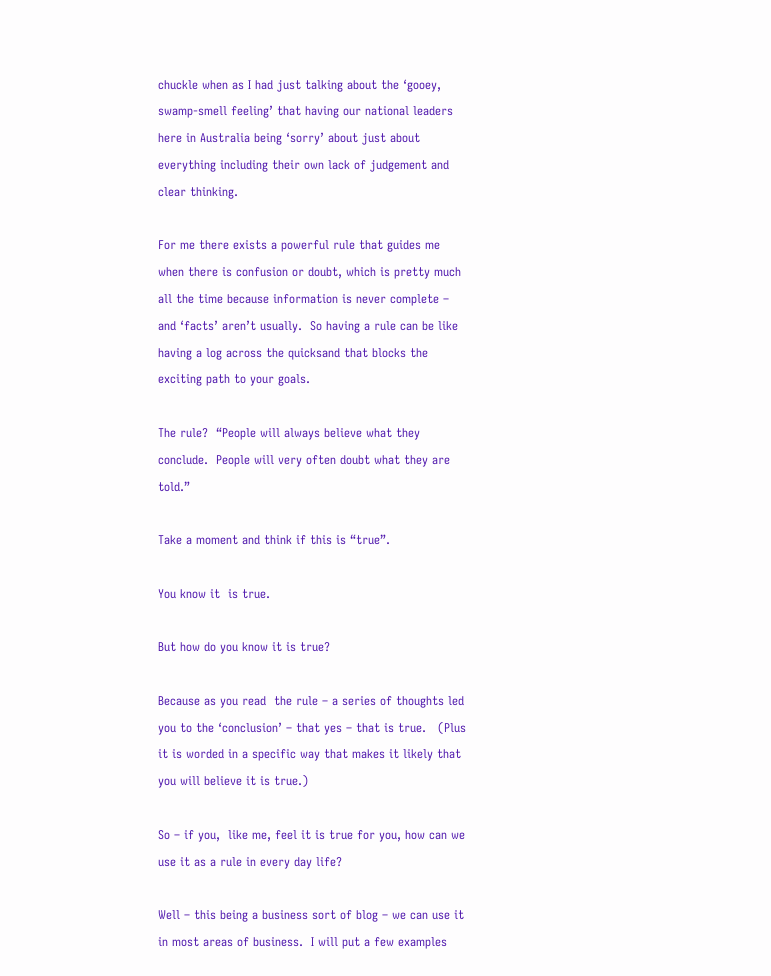chuckle when as I had just talking about the ‘gooey, swamp-smell feeling’ that having our national leaders here in Australia being ‘sorry’ about just about everything including their own lack of judgement and clear thinking.

For me there exists a powerful rule that guides me when there is confusion or doubt, which is pretty much all the time because information is never complete – and ‘facts’ aren’t usually.  So having a rule can be like having a log across the quicksand that blocks the exciting path to your goals.

The rule?  “People will always believe what they conclude.  People will very often doubt what they are told.”

Take a moment and think if this is “true”.

You know it  is true.

But how do you know it is true?

Because as you read  the rule – a series of thoughts led you to the ‘conclusion’ – that yes – that is true.   (Plus it is worded in a specific way that makes it likely that you will believe it is true.)

So – if you,  like me, feel it is true for you, how can we use it as a rule in every day life?

Well – this being a business sort of blog – we can use it in most areas of business.  I will put a few examples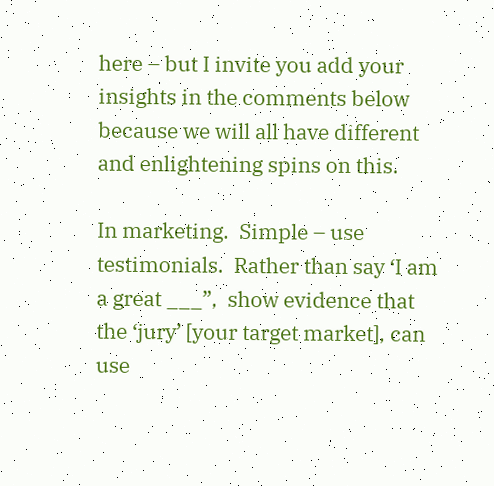here – but I invite you add your insights in the comments below  because we will all have different and enlightening spins on this.

In marketing.  Simple – use testimonials.  Rather than say ‘I am a great ___”,  show evidence that the ‘jury’ [your target market], can use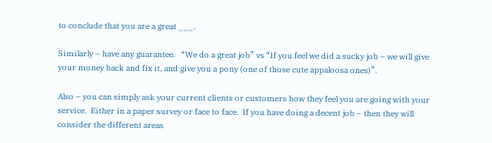to conclude that you are a great ___.

Similarly – have any guarantee.   “We do a great job” vs “If you feel we did a sucky job – we will give your money back and fix it, and give you a pony (one of those cute appaloosa ones)”.

Also – you can simply ask your current clients or customers how they feel you are going with your service.  Either in a paper survey or face to face.  If you have doing a decent job – then they will consider the different areas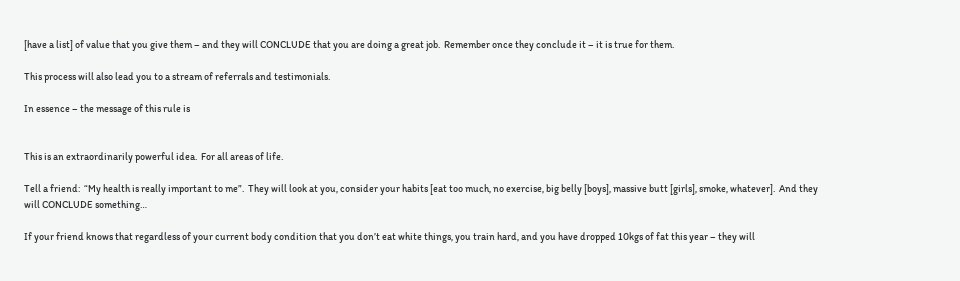[have a list] of value that you give them – and they will CONCLUDE that you are doing a great job.  Remember once they conclude it – it is true for them.

This process will also lead you to a stream of referrals and testimonials.

In essence – the message of this rule is


This is an extraordinarily powerful idea.  For all areas of life.

Tell a friend:  “My health is really important to me”.  They will look at you, consider your habits [eat too much, no exercise, big belly [boys], massive butt [girls], smoke, whatever].  And they will CONCLUDE something…

If your friend knows that regardless of your current body condition that you don’t eat white things, you train hard, and you have dropped 10kgs of fat this year – they will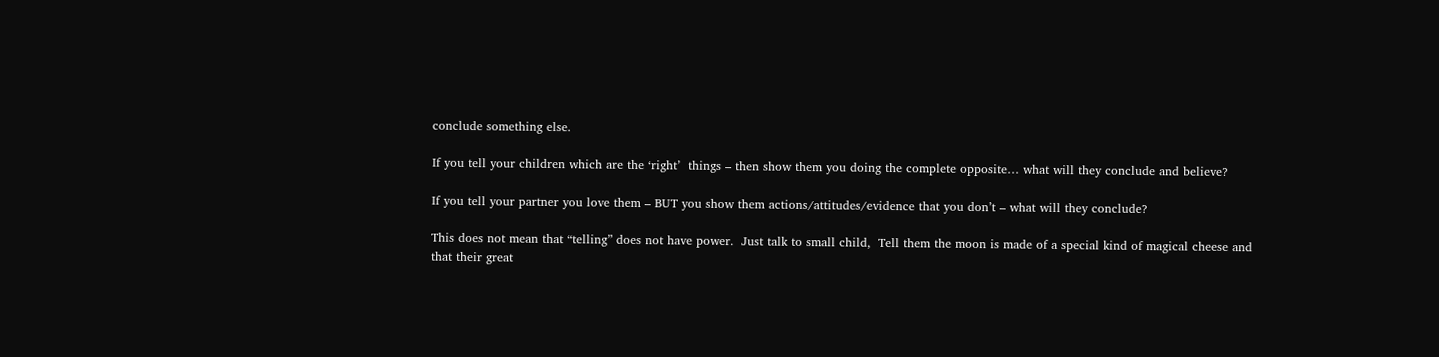conclude something else.

If you tell your children which are the ‘right’  things – then show them you doing the complete opposite… what will they conclude and believe?

If you tell your partner you love them – BUT you show them actions/attitudes/evidence that you don’t – what will they conclude?

This does not mean that “telling” does not have power.  Just talk to small child,  Tell them the moon is made of a special kind of magical cheese and that their great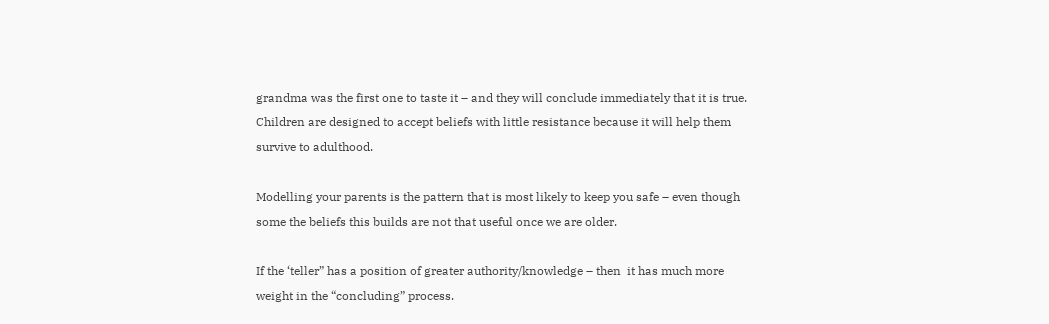grandma was the first one to taste it – and they will conclude immediately that it is true.    Children are designed to accept beliefs with little resistance because it will help them survive to adulthood.

Modelling your parents is the pattern that is most likely to keep you safe – even though some the beliefs this builds are not that useful once we are older.

If the ‘teller” has a position of greater authority/knowledge – then  it has much more weight in the “concluding” process.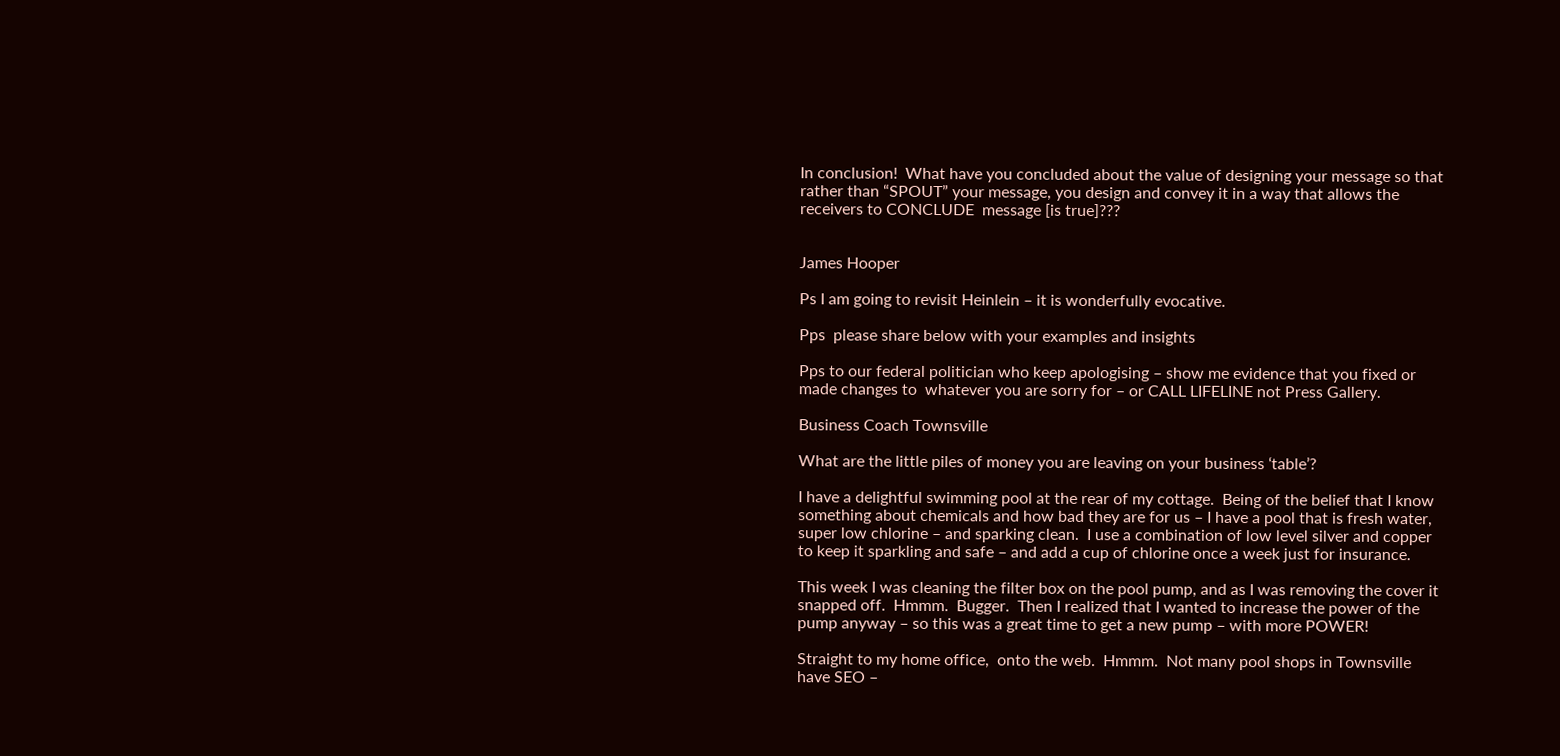In conclusion!  What have you concluded about the value of designing your message so that rather than “SPOUT” your message, you design and convey it in a way that allows the receivers to CONCLUDE  message [is true]???


James Hooper

Ps I am going to revisit Heinlein – it is wonderfully evocative.

Pps  please share below with your examples and insights

Pps to our federal politician who keep apologising – show me evidence that you fixed or made changes to  whatever you are sorry for – or CALL LIFELINE not Press Gallery.

Business Coach Townsville

What are the little piles of money you are leaving on your business ‘table’?

I have a delightful swimming pool at the rear of my cottage.  Being of the belief that I know something about chemicals and how bad they are for us – I have a pool that is fresh water, super low chlorine – and sparking clean.  I use a combination of low level silver and copper to keep it sparkling and safe – and add a cup of chlorine once a week just for insurance.

This week I was cleaning the filter box on the pool pump, and as I was removing the cover it snapped off.  Hmmm.  Bugger.  Then I realized that I wanted to increase the power of the pump anyway – so this was a great time to get a new pump – with more POWER!

Straight to my home office,  onto the web.  Hmmm.  Not many pool shops in Townsville have SEO –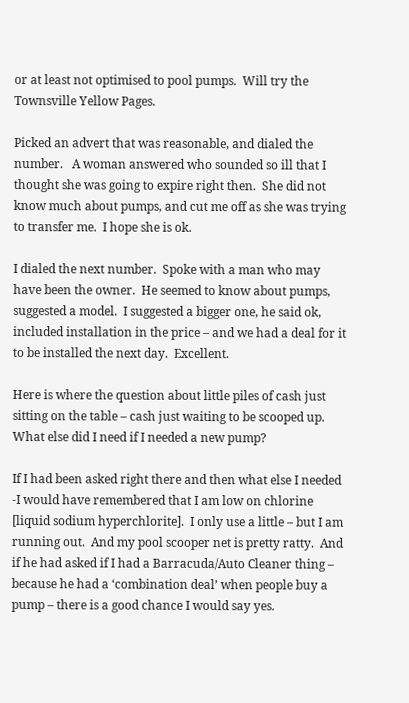or at least not optimised to pool pumps.  Will try the Townsville Yellow Pages.

Picked an advert that was reasonable, and dialed the number.   A woman answered who sounded so ill that I thought she was going to expire right then.  She did not know much about pumps, and cut me off as she was trying to transfer me.  I hope she is ok.

I dialed the next number.  Spoke with a man who may have been the owner.  He seemed to know about pumps, suggested a model.  I suggested a bigger one, he said ok, included installation in the price – and we had a deal for it to be installed the next day.  Excellent.

Here is where the question about little piles of cash just sitting on the table – cash just waiting to be scooped up.  What else did I need if I needed a new pump?

If I had been asked right there and then what else I needed  -I would have remembered that I am low on chlorine [liquid sodium hyperchlorite].  I only use a little – but I am running out.  And my pool scooper net is pretty ratty.  And if he had asked if I had a Barracuda/Auto Cleaner thing – because he had a ‘combination deal’ when people buy a pump – there is a good chance I would say yes.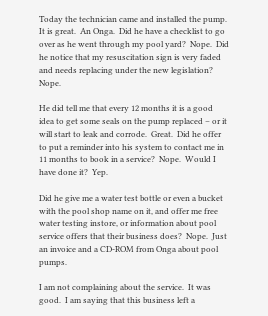Today the technician came and installed the pump.  It is great.  An Onga.  Did he have a checklist to go over as he went through my pool yard?  Nope.  Did he notice that my resuscitation sign is very faded and needs replacing under the new legislation?  Nope.

He did tell me that every 12 months it is a good idea to get some seals on the pump replaced – or it will start to leak and corrode.  Great.  Did he offer to put a reminder into his system to contact me in 11 months to book in a service?  Nope.  Would I have done it?  Yep.

Did he give me a water test bottle or even a bucket with the pool shop name on it, and offer me free water testing instore, or information about pool service offers that their business does?  Nope.  Just an invoice and a CD-ROM from Onga about pool pumps.

I am not complaining about the service.  It was good.  I am saying that this business left a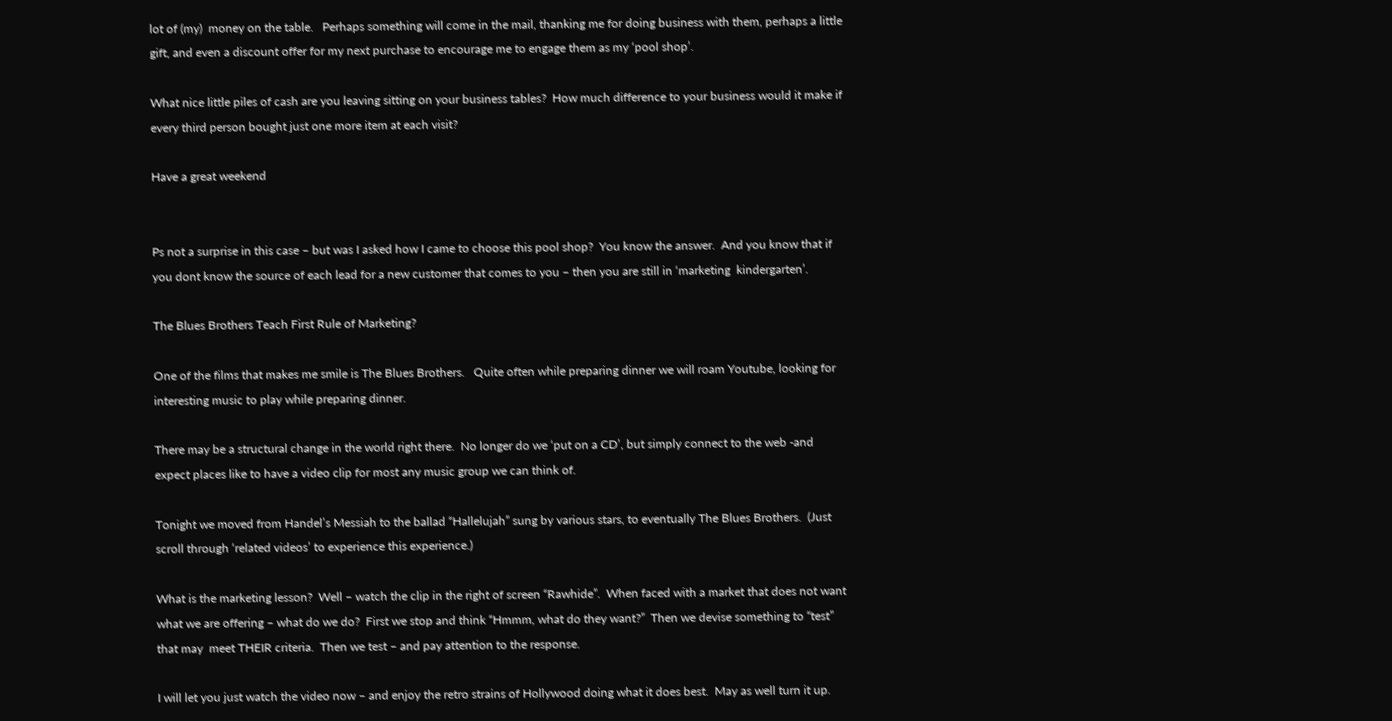lot of (my)  money on the table.   Perhaps something will come in the mail, thanking me for doing business with them, perhaps a little gift, and even a discount offer for my next purchase to encourage me to engage them as my ‘pool shop’.

What nice little piles of cash are you leaving sitting on your business tables?  How much difference to your business would it make if every third person bought just one more item at each visit?

Have a great weekend


Ps not a surprise in this case – but was I asked how I came to choose this pool shop?  You know the answer.  And you know that if you dont know the source of each lead for a new customer that comes to you – then you are still in ‘marketing  kindergarten’.

The Blues Brothers Teach First Rule of Marketing?

One of the films that makes me smile is The Blues Brothers.   Quite often while preparing dinner we will roam Youtube, looking for interesting music to play while preparing dinner.

There may be a structural change in the world right there.  No longer do we ‘put on a CD’, but simply connect to the web -and expect places like to have a video clip for most any music group we can think of.

Tonight we moved from Handel’s Messiah to the ballad “Hallelujah” sung by various stars, to eventually The Blues Brothers.  (Just scroll through ‘related videos’ to experience this experience.)

What is the marketing lesson?  Well – watch the clip in the right of screen “Rawhide”.  When faced with a market that does not want what we are offering – what do we do?  First we stop and think “Hmmm, what do they want?”  Then we devise something to “test” that may  meet THEIR criteria.  Then we test – and pay attention to the response.

I will let you just watch the video now – and enjoy the retro strains of Hollywood doing what it does best.  May as well turn it up.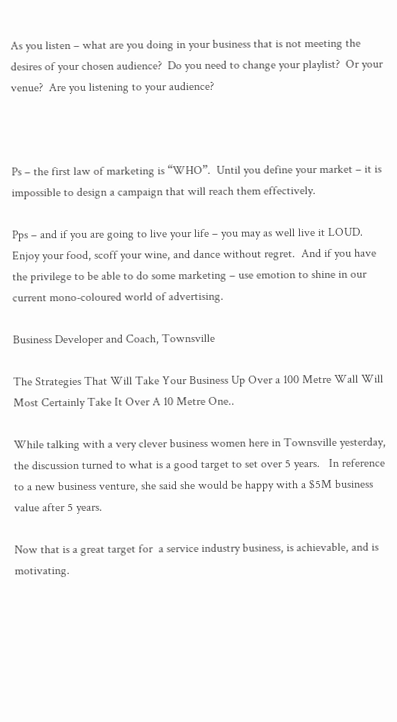As you listen – what are you doing in your business that is not meeting the desires of your chosen audience?  Do you need to change your playlist?  Or your venue?  Are you listening to your audience?



Ps – the first law of marketing is “WHO”.  Until you define your market – it is impossible to design a campaign that will reach them effectively.

Pps – and if you are going to live your life – you may as well live it LOUD.  Enjoy your food, scoff your wine, and dance without regret.  And if you have the privilege to be able to do some marketing – use emotion to shine in our current mono-coloured world of advertising.

Business Developer and Coach, Townsville

The Strategies That Will Take Your Business Up Over a 100 Metre Wall Will Most Certainly Take It Over A 10 Metre One..

While talking with a very clever business women here in Townsville yesterday, the discussion turned to what is a good target to set over 5 years.   In reference to a new business venture, she said she would be happy with a $5M business value after 5 years.

Now that is a great target for  a service industry business, is achievable, and is motivating.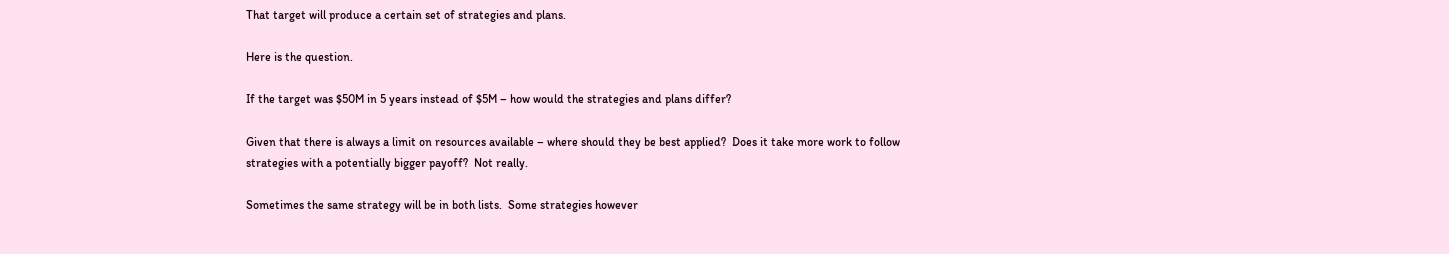That target will produce a certain set of strategies and plans.

Here is the question.

If the target was $50M in 5 years instead of $5M – how would the strategies and plans differ?

Given that there is always a limit on resources available – where should they be best applied?  Does it take more work to follow strategies with a potentially bigger payoff?  Not really.

Sometimes the same strategy will be in both lists.  Some strategies however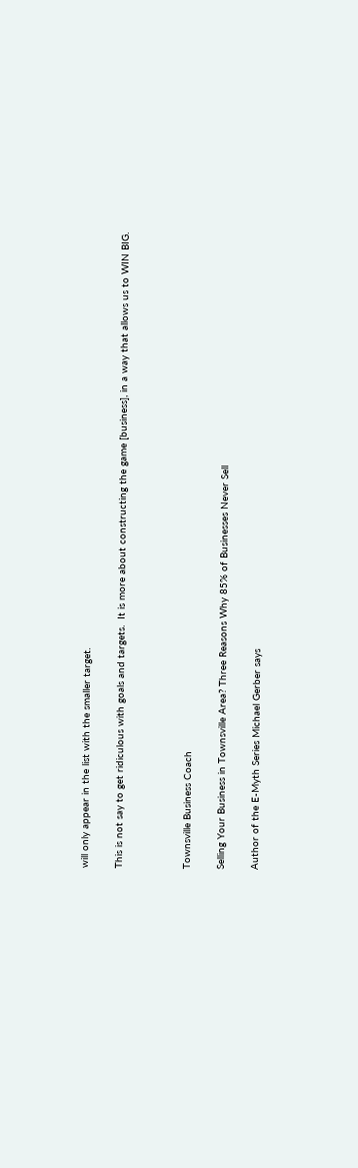will only appear in the list with the smaller target.

This is not say to get ridiculous with goals and targets.  It is more about constructing the game [business], in a way that allows us to WIN BIG.



Townsville Business Coach

Selling Your Business in Townsville Area? Three Reasons Why 85% of Businesses Never Sell

Author of the E-Myth Series Michael Gerber says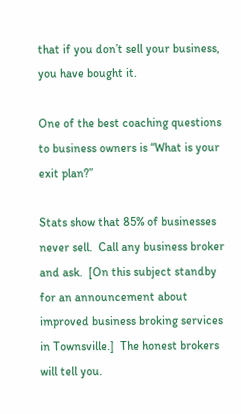that if you don’t sell your business, you have bought it.

One of the best coaching questions to business owners is “What is your exit plan?”

Stats show that 85% of businesses never sell.  Call any business broker and ask.  [On this subject standby for an announcement about improved business broking services in Townsville.]  The honest brokers will tell you.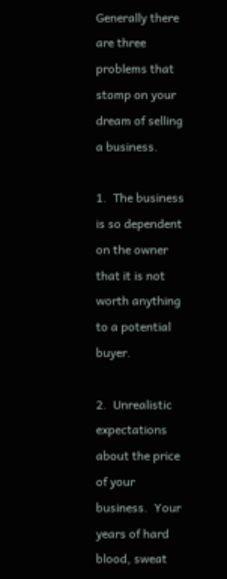Generally there are three problems that stomp on your dream of selling a business.

1.  The business is so dependent on the owner that it is not worth anything to a potential buyer.

2.  Unrealistic expectations about the price of your business.  Your years of hard blood, sweat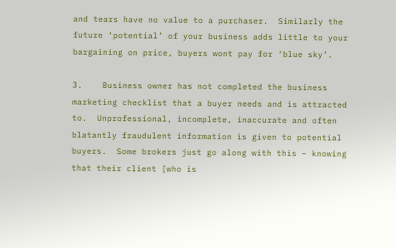and tears have no value to a purchaser.  Similarly the future ‘potential’ of your business adds little to your bargaining on price, buyers wont pay for ‘blue sky’.

3.    Business owner has not completed the business marketing checklist that a buyer needs and is attracted to.  Unprofessional, incomplete, inaccurate and often blatantly fraudulent information is given to potential buyers.  Some brokers just go along with this – knowing that their client [who is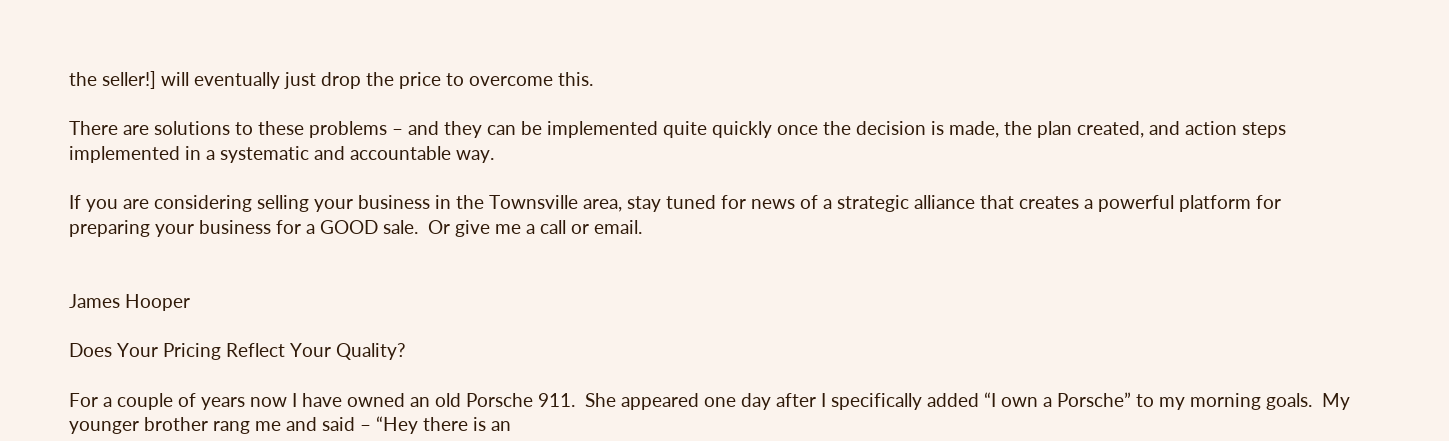the seller!] will eventually just drop the price to overcome this.

There are solutions to these problems – and they can be implemented quite quickly once the decision is made, the plan created, and action steps implemented in a systematic and accountable way.

If you are considering selling your business in the Townsville area, stay tuned for news of a strategic alliance that creates a powerful platform for preparing your business for a GOOD sale.  Or give me a call or email.


James Hooper

Does Your Pricing Reflect Your Quality?

For a couple of years now I have owned an old Porsche 911.  She appeared one day after I specifically added “I own a Porsche” to my morning goals.  My younger brother rang me and said – “Hey there is an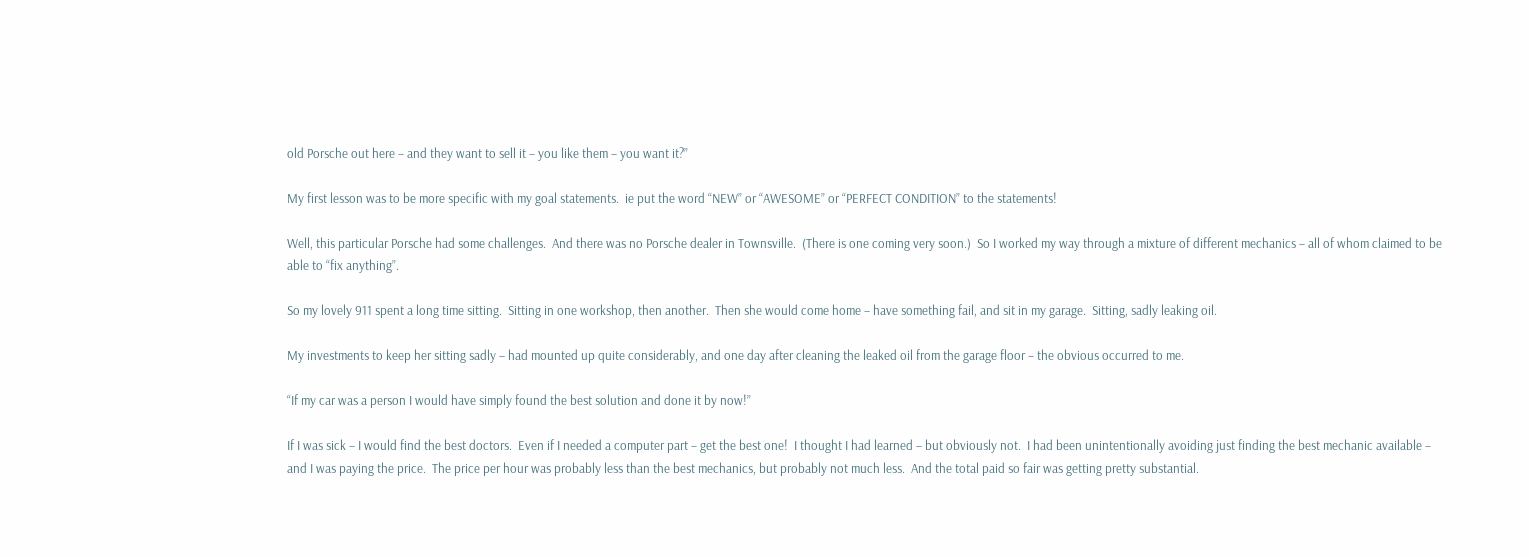old Porsche out here – and they want to sell it – you like them – you want it?”

My first lesson was to be more specific with my goal statements.  ie put the word “NEW” or “AWESOME” or “PERFECT CONDITION” to the statements!

Well, this particular Porsche had some challenges.  And there was no Porsche dealer in Townsville.  (There is one coming very soon.)  So I worked my way through a mixture of different mechanics – all of whom claimed to be able to “fix anything”.

So my lovely 911 spent a long time sitting.  Sitting in one workshop, then another.  Then she would come home – have something fail, and sit in my garage.  Sitting, sadly leaking oil.

My investments to keep her sitting sadly – had mounted up quite considerably, and one day after cleaning the leaked oil from the garage floor – the obvious occurred to me.

“If my car was a person I would have simply found the best solution and done it by now!”

If I was sick – I would find the best doctors.  Even if I needed a computer part – get the best one!  I thought I had learned – but obviously not.  I had been unintentionally avoiding just finding the best mechanic available – and I was paying the price.  The price per hour was probably less than the best mechanics, but probably not much less.  And the total paid so fair was getting pretty substantial.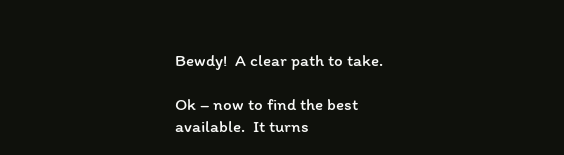Bewdy!  A clear path to take.

Ok – now to find the best available.  It turns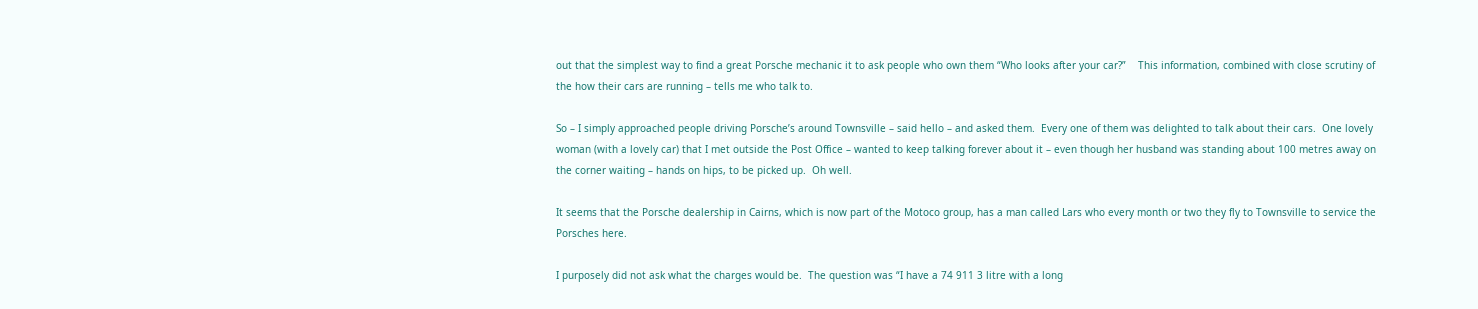out that the simplest way to find a great Porsche mechanic it to ask people who own them “Who looks after your car?”    This information, combined with close scrutiny of the how their cars are running – tells me who talk to.

So – I simply approached people driving Porsche’s around Townsville – said hello – and asked them.  Every one of them was delighted to talk about their cars.  One lovely woman (with a lovely car) that I met outside the Post Office – wanted to keep talking forever about it – even though her husband was standing about 100 metres away on the corner waiting – hands on hips, to be picked up.  Oh well.

It seems that the Porsche dealership in Cairns, which is now part of the Motoco group, has a man called Lars who every month or two they fly to Townsville to service the Porsches here.

I purposely did not ask what the charges would be.  The question was “I have a 74 911 3 litre with a long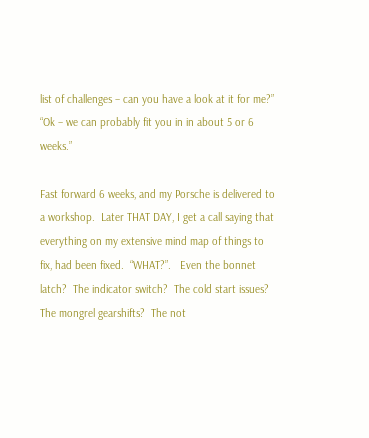list of challenges – can you have a look at it for me?”    “Ok – we can probably fit you in in about 5 or 6 weeks.”

Fast forward 6 weeks, and my Porsche is delivered to a workshop.  Later THAT DAY, I get a call saying that everything on my extensive mind map of things to fix, had been fixed.  “WHAT?”.   Even the bonnet latch?  The indicator switch?  The cold start issues?  The mongrel gearshifts?  The not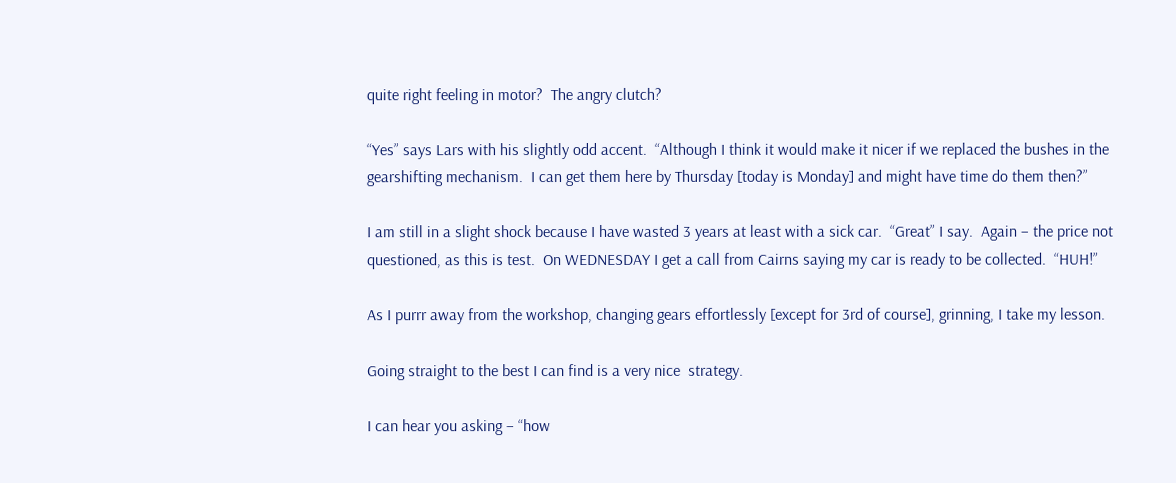quite right feeling in motor?  The angry clutch?

“Yes” says Lars with his slightly odd accent.  “Although I think it would make it nicer if we replaced the bushes in the gearshifting mechanism.  I can get them here by Thursday [today is Monday] and might have time do them then?”

I am still in a slight shock because I have wasted 3 years at least with a sick car.  “Great” I say.  Again – the price not questioned, as this is test.  On WEDNESDAY I get a call from Cairns saying my car is ready to be collected.  “HUH!”

As I purrr away from the workshop, changing gears effortlessly [except for 3rd of course], grinning, I take my lesson.

Going straight to the best I can find is a very nice  strategy.

I can hear you asking – “how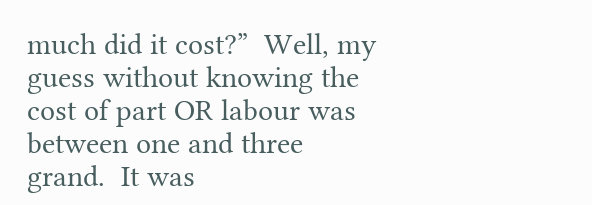much did it cost?”  Well, my guess without knowing the cost of part OR labour was between one and three grand.  It was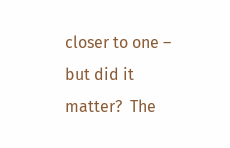closer to one – but did it matter?  The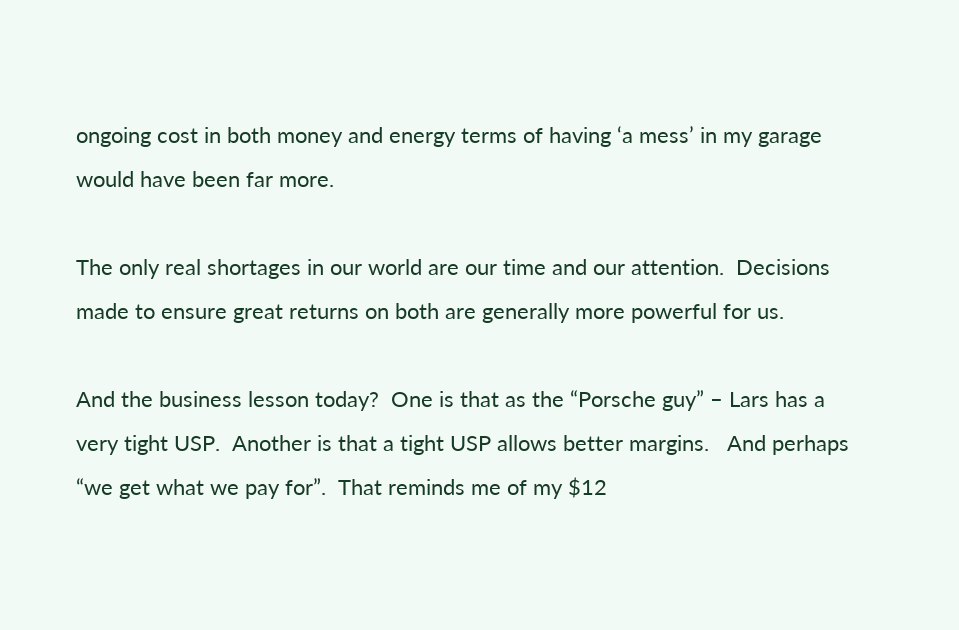ongoing cost in both money and energy terms of having ‘a mess’ in my garage would have been far more.

The only real shortages in our world are our time and our attention.  Decisions made to ensure great returns on both are generally more powerful for us.

And the business lesson today?  One is that as the “Porsche guy” – Lars has a very tight USP.  Another is that a tight USP allows better margins.   And perhaps “we get what we pay for”.  That reminds me of my $12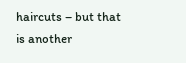haircuts – but that is another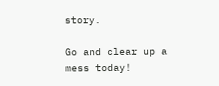story.

Go and clear up a mess today!